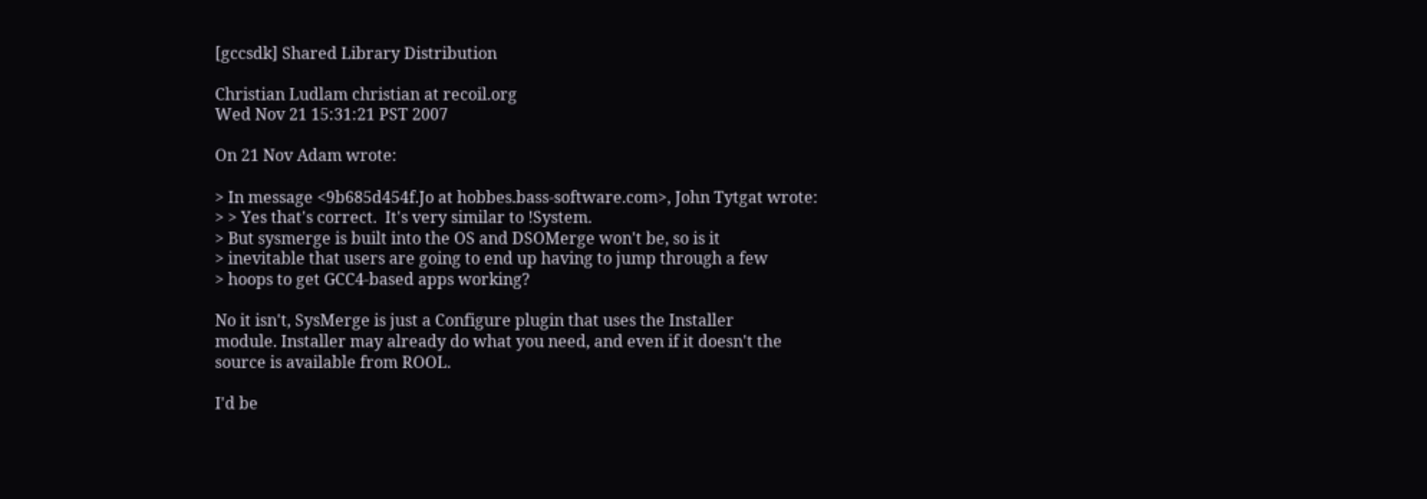[gccsdk] Shared Library Distribution

Christian Ludlam christian at recoil.org
Wed Nov 21 15:31:21 PST 2007

On 21 Nov Adam wrote:

> In message <9b685d454f.Jo at hobbes.bass-software.com>, John Tytgat wrote:
> > Yes that's correct.  It's very similar to !System.
> But sysmerge is built into the OS and DSOMerge won't be, so is it
> inevitable that users are going to end up having to jump through a few
> hoops to get GCC4-based apps working?

No it isn't, SysMerge is just a Configure plugin that uses the Installer
module. Installer may already do what you need, and even if it doesn't the
source is available from ROOL.

I'd be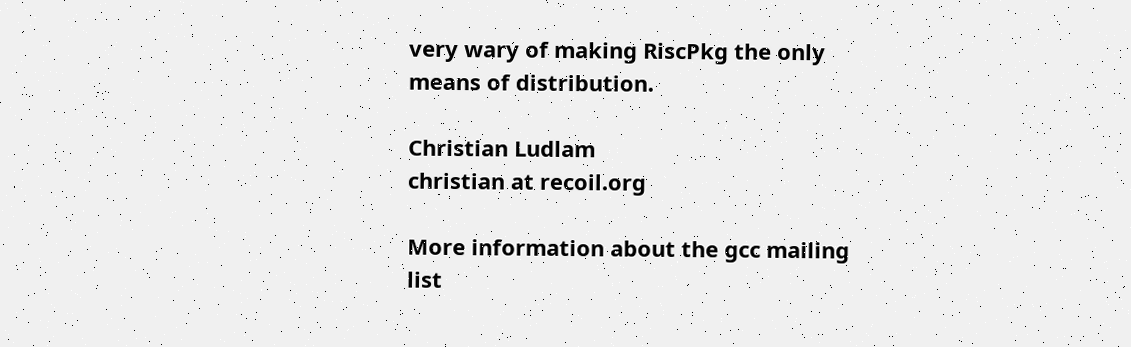very wary of making RiscPkg the only means of distribution.

Christian Ludlam
christian at recoil.org

More information about the gcc mailing list